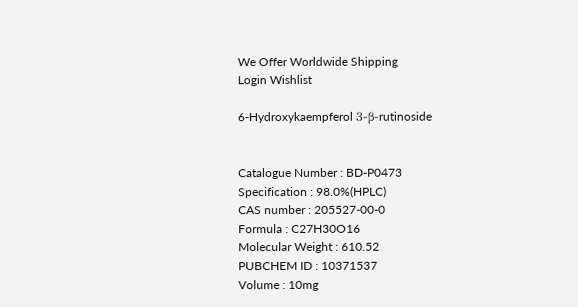We Offer Worldwide Shipping
Login Wishlist

6-Hydroxykaempferol 3-β-rutinoside


Catalogue Number : BD-P0473
Specification : 98.0%(HPLC)
CAS number : 205527-00-0
Formula : C27H30O16
Molecular Weight : 610.52
PUBCHEM ID : 10371537
Volume : 10mg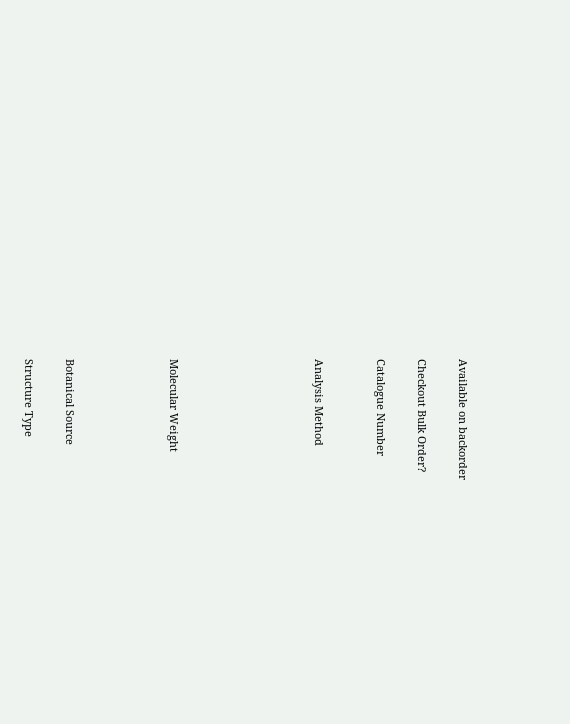Available on backorder

Checkout Bulk Order?

Catalogue Number


Analysis Method






Molecular Weight




Botanical Source

Structure Type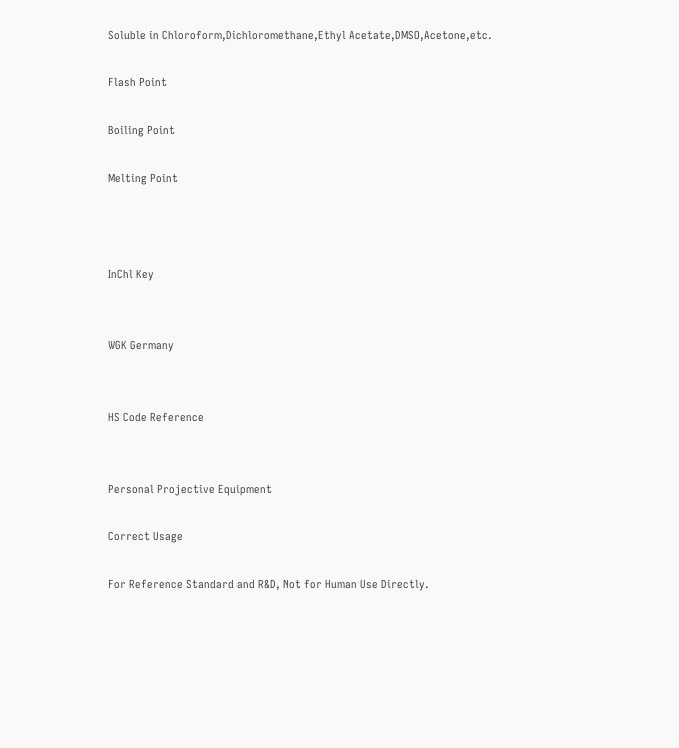Soluble in Chloroform,Dichloromethane,Ethyl Acetate,DMSO,Acetone,etc.

Flash Point

Boiling Point

Melting Point



InChl Key


WGK Germany


HS Code Reference


Personal Projective Equipment

Correct Usage

For Reference Standard and R&D, Not for Human Use Directly.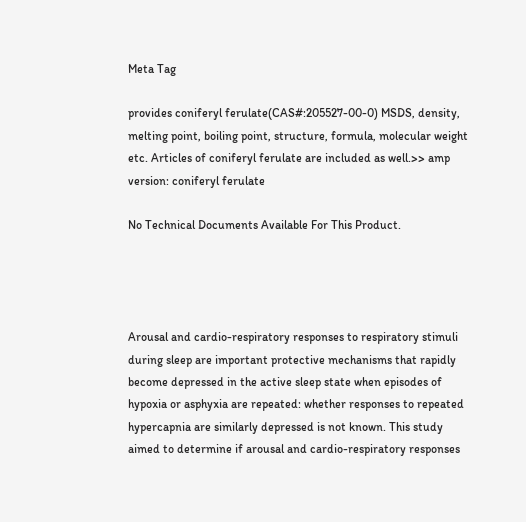Meta Tag

provides coniferyl ferulate(CAS#:205527-00-0) MSDS, density, melting point, boiling point, structure, formula, molecular weight etc. Articles of coniferyl ferulate are included as well.>> amp version: coniferyl ferulate

No Technical Documents Available For This Product.




Arousal and cardio-respiratory responses to respiratory stimuli during sleep are important protective mechanisms that rapidly become depressed in the active sleep state when episodes of hypoxia or asphyxia are repeated: whether responses to repeated hypercapnia are similarly depressed is not known. This study aimed to determine if arousal and cardio-respiratory responses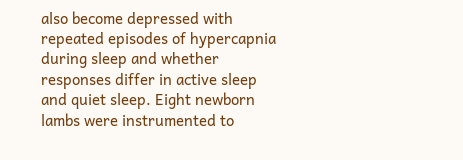also become depressed with repeated episodes of hypercapnia during sleep and whether responses differ in active sleep and quiet sleep. Eight newborn lambs were instrumented to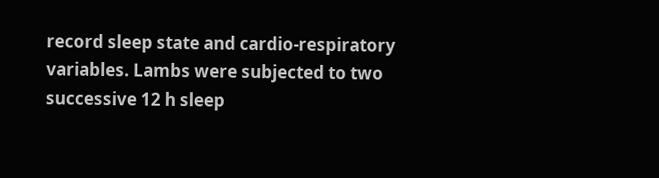record sleep state and cardio-respiratory variables. Lambs were subjected to two successive 12 h sleep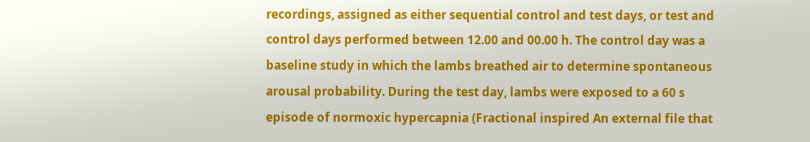recordings, assigned as either sequential control and test days, or test and control days performed between 12.00 and 00.00 h. The control day was a baseline study in which the lambs breathed air to determine spontaneous arousal probability. During the test day, lambs were exposed to a 60 s episode of normoxic hypercapnia (Fractional inspired An external file that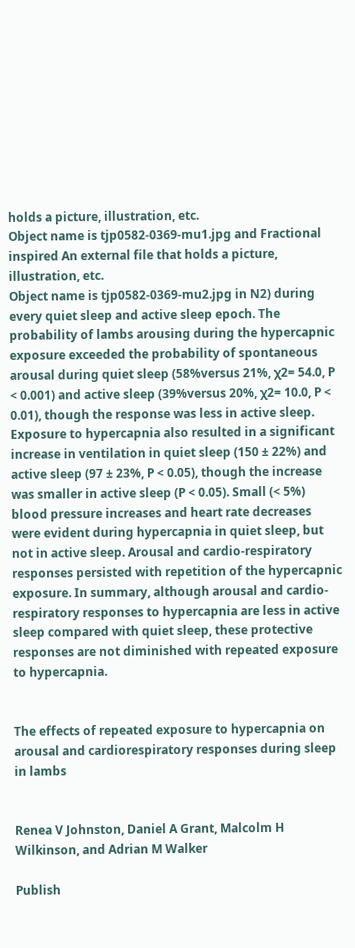holds a picture, illustration, etc.
Object name is tjp0582-0369-mu1.jpg and Fractional inspired An external file that holds a picture, illustration, etc.
Object name is tjp0582-0369-mu2.jpg in N2) during every quiet sleep and active sleep epoch. The probability of lambs arousing during the hypercapnic exposure exceeded the probability of spontaneous arousal during quiet sleep (58%versus 21%, χ2= 54.0, P < 0.001) and active sleep (39%versus 20%, χ2= 10.0, P < 0.01), though the response was less in active sleep. Exposure to hypercapnia also resulted in a significant increase in ventilation in quiet sleep (150 ± 22%) and active sleep (97 ± 23%, P < 0.05), though the increase was smaller in active sleep (P < 0.05). Small (< 5%) blood pressure increases and heart rate decreases were evident during hypercapnia in quiet sleep, but not in active sleep. Arousal and cardio-respiratory responses persisted with repetition of the hypercapnic exposure. In summary, although arousal and cardio-respiratory responses to hypercapnia are less in active sleep compared with quiet sleep, these protective responses are not diminished with repeated exposure to hypercapnia.


The effects of repeated exposure to hypercapnia on arousal and cardiorespiratory responses during sleep in lambs


Renea V Johnston, Daniel A Grant, Malcolm H Wilkinson, and Adrian M Walker

Publish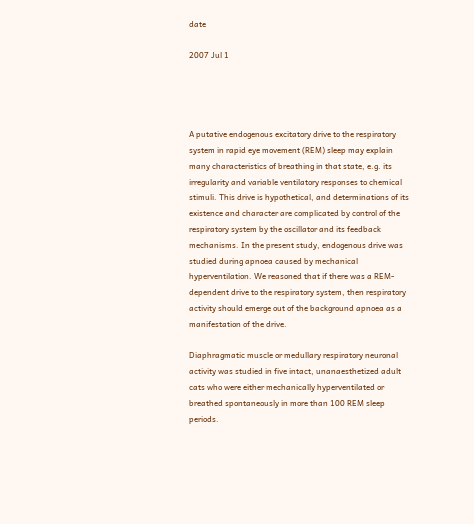date

2007 Jul 1




A putative endogenous excitatory drive to the respiratory system in rapid eye movement (REM) sleep may explain many characteristics of breathing in that state, e.g. its irregularity and variable ventilatory responses to chemical stimuli. This drive is hypothetical, and determinations of its existence and character are complicated by control of the respiratory system by the oscillator and its feedback mechanisms. In the present study, endogenous drive was studied during apnoea caused by mechanical hyperventilation. We reasoned that if there was a REM-dependent drive to the respiratory system, then respiratory activity should emerge out of the background apnoea as a manifestation of the drive.

Diaphragmatic muscle or medullary respiratory neuronal activity was studied in five intact, unanaesthetized adult cats who were either mechanically hyperventilated or breathed spontaneously in more than 100 REM sleep periods.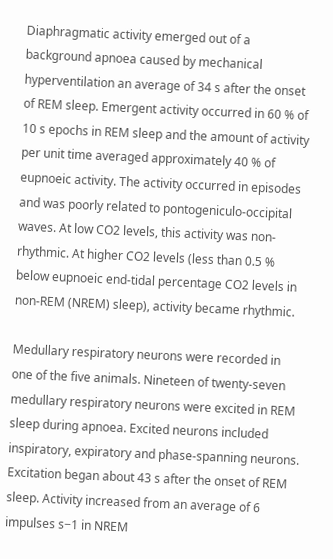Diaphragmatic activity emerged out of a background apnoea caused by mechanical hyperventilation an average of 34 s after the onset of REM sleep. Emergent activity occurred in 60 % of 10 s epochs in REM sleep and the amount of activity per unit time averaged approximately 40 % of eupnoeic activity. The activity occurred in episodes and was poorly related to pontogeniculo-occipital waves. At low CO2 levels, this activity was non-rhythmic. At higher CO2 levels (less than 0.5 % below eupnoeic end-tidal percentage CO2 levels in non-REM (NREM) sleep), activity became rhythmic.

Medullary respiratory neurons were recorded in one of the five animals. Nineteen of twenty-seven medullary respiratory neurons were excited in REM sleep during apnoea. Excited neurons included inspiratory, expiratory and phase-spanning neurons. Excitation began about 43 s after the onset of REM sleep. Activity increased from an average of 6 impulses s−1 in NREM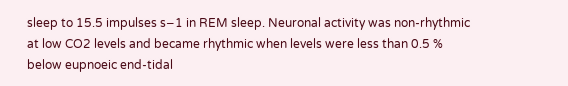sleep to 15.5 impulses s−1 in REM sleep. Neuronal activity was non-rhythmic at low CO2 levels and became rhythmic when levels were less than 0.5 % below eupnoeic end-tidal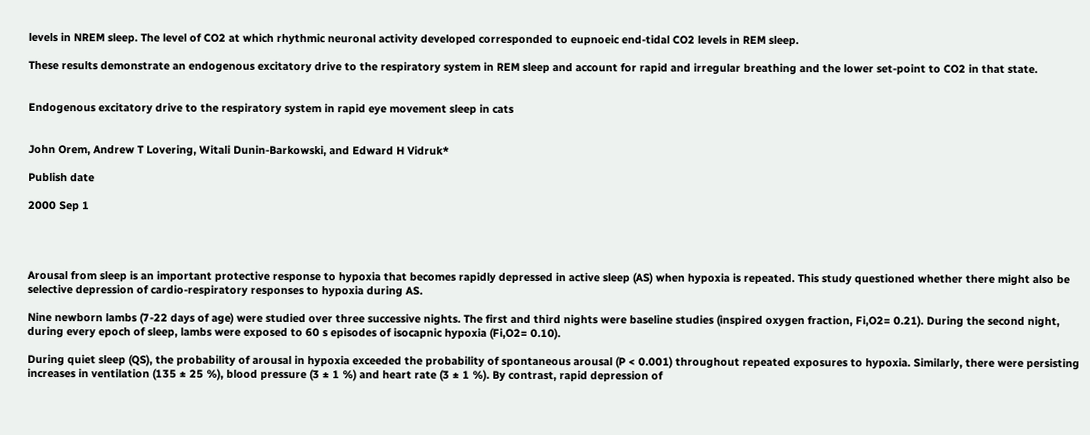levels in NREM sleep. The level of CO2 at which rhythmic neuronal activity developed corresponded to eupnoeic end-tidal CO2 levels in REM sleep.

These results demonstrate an endogenous excitatory drive to the respiratory system in REM sleep and account for rapid and irregular breathing and the lower set-point to CO2 in that state.


Endogenous excitatory drive to the respiratory system in rapid eye movement sleep in cats


John Orem, Andrew T Lovering, Witali Dunin-Barkowski, and Edward H Vidruk*

Publish date

2000 Sep 1




Arousal from sleep is an important protective response to hypoxia that becomes rapidly depressed in active sleep (AS) when hypoxia is repeated. This study questioned whether there might also be selective depression of cardio-respiratory responses to hypoxia during AS.

Nine newborn lambs (7-22 days of age) were studied over three successive nights. The first and third nights were baseline studies (inspired oxygen fraction, Fi,O2= 0.21). During the second night, during every epoch of sleep, lambs were exposed to 60 s episodes of isocapnic hypoxia (Fi,O2= 0.10).

During quiet sleep (QS), the probability of arousal in hypoxia exceeded the probability of spontaneous arousal (P < 0.001) throughout repeated exposures to hypoxia. Similarly, there were persisting increases in ventilation (135 ± 25 %), blood pressure (3 ± 1 %) and heart rate (3 ± 1 %). By contrast, rapid depression of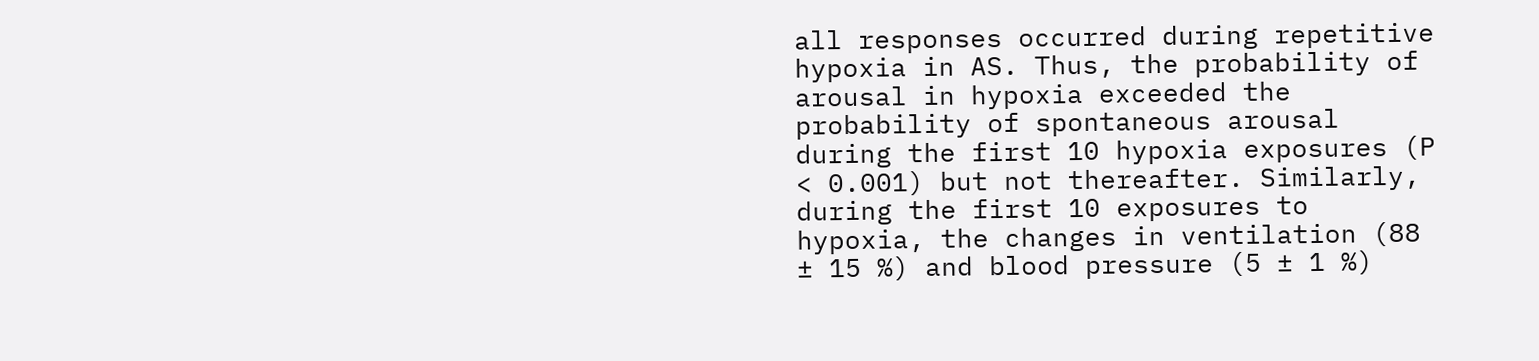all responses occurred during repetitive hypoxia in AS. Thus, the probability of arousal in hypoxia exceeded the probability of spontaneous arousal during the first 10 hypoxia exposures (P < 0.001) but not thereafter. Similarly, during the first 10 exposures to hypoxia, the changes in ventilation (88 ± 15 %) and blood pressure (5 ± 1 %)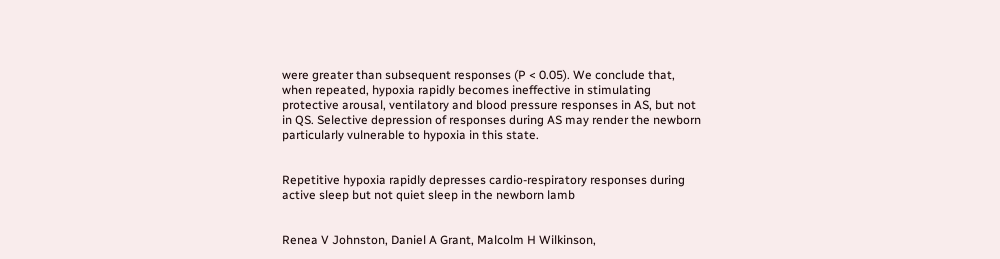were greater than subsequent responses (P < 0.05). We conclude that, when repeated, hypoxia rapidly becomes ineffective in stimulating protective arousal, ventilatory and blood pressure responses in AS, but not in QS. Selective depression of responses during AS may render the newborn particularly vulnerable to hypoxia in this state.


Repetitive hypoxia rapidly depresses cardio-respiratory responses during active sleep but not quiet sleep in the newborn lamb


Renea V Johnston, Daniel A Grant, Malcolm H Wilkinson,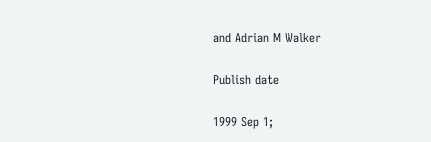and Adrian M Walker

Publish date

1999 Sep 1;